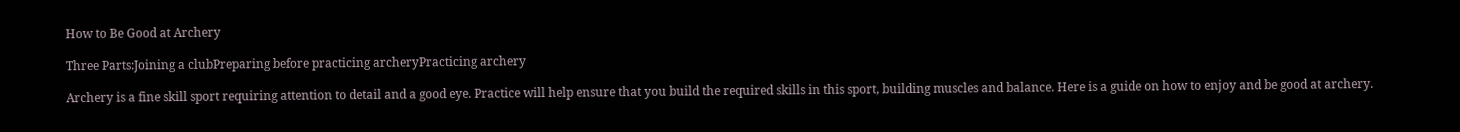How to Be Good at Archery

Three Parts:Joining a clubPreparing before practicing archeryPracticing archery

Archery is a fine skill sport requiring attention to detail and a good eye. Practice will help ensure that you build the required skills in this sport, building muscles and balance. Here is a guide on how to enjoy and be good at archery.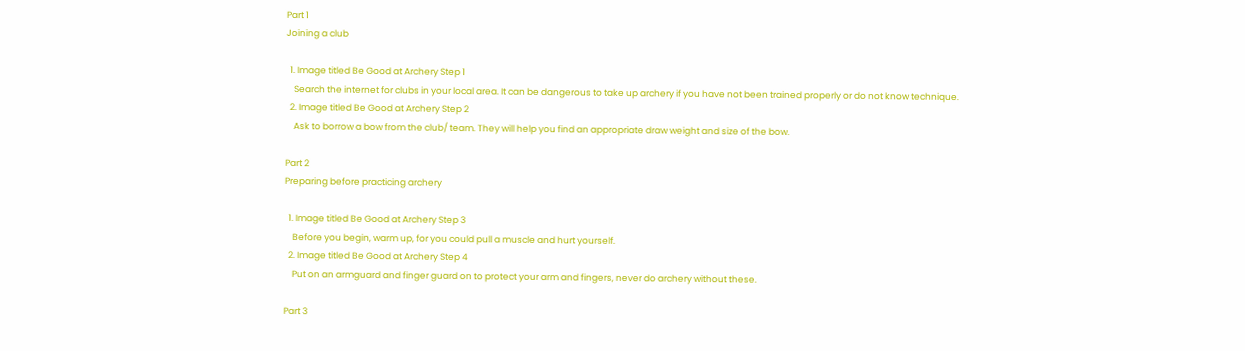Part 1
Joining a club

  1. Image titled Be Good at Archery Step 1
    Search the internet for clubs in your local area. It can be dangerous to take up archery if you have not been trained properly or do not know technique.
  2. Image titled Be Good at Archery Step 2
    Ask to borrow a bow from the club/ team. They will help you find an appropriate draw weight and size of the bow.

Part 2
Preparing before practicing archery

  1. Image titled Be Good at Archery Step 3
    Before you begin, warm up, for you could pull a muscle and hurt yourself.
  2. Image titled Be Good at Archery Step 4
    Put on an armguard and finger guard on to protect your arm and fingers, never do archery without these.

Part 3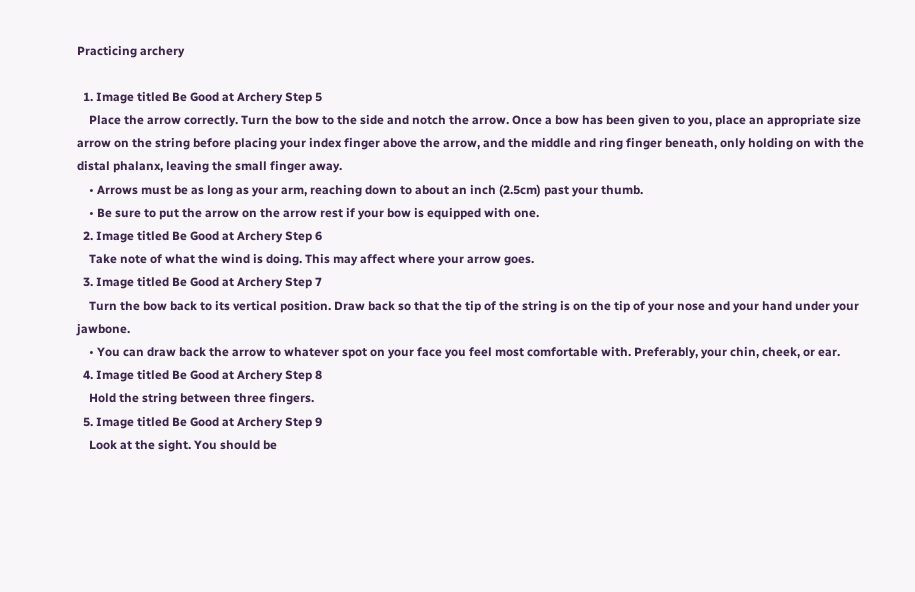Practicing archery

  1. Image titled Be Good at Archery Step 5
    Place the arrow correctly. Turn the bow to the side and notch the arrow. Once a bow has been given to you, place an appropriate size arrow on the string before placing your index finger above the arrow, and the middle and ring finger beneath, only holding on with the distal phalanx, leaving the small finger away.
    • Arrows must be as long as your arm, reaching down to about an inch (2.5cm) past your thumb.
    • Be sure to put the arrow on the arrow rest if your bow is equipped with one.
  2. Image titled Be Good at Archery Step 6
    Take note of what the wind is doing. This may affect where your arrow goes.
  3. Image titled Be Good at Archery Step 7
    Turn the bow back to its vertical position. Draw back so that the tip of the string is on the tip of your nose and your hand under your jawbone.
    • You can draw back the arrow to whatever spot on your face you feel most comfortable with. Preferably, your chin, cheek, or ear.
  4. Image titled Be Good at Archery Step 8
    Hold the string between three fingers.
  5. Image titled Be Good at Archery Step 9
    Look at the sight. You should be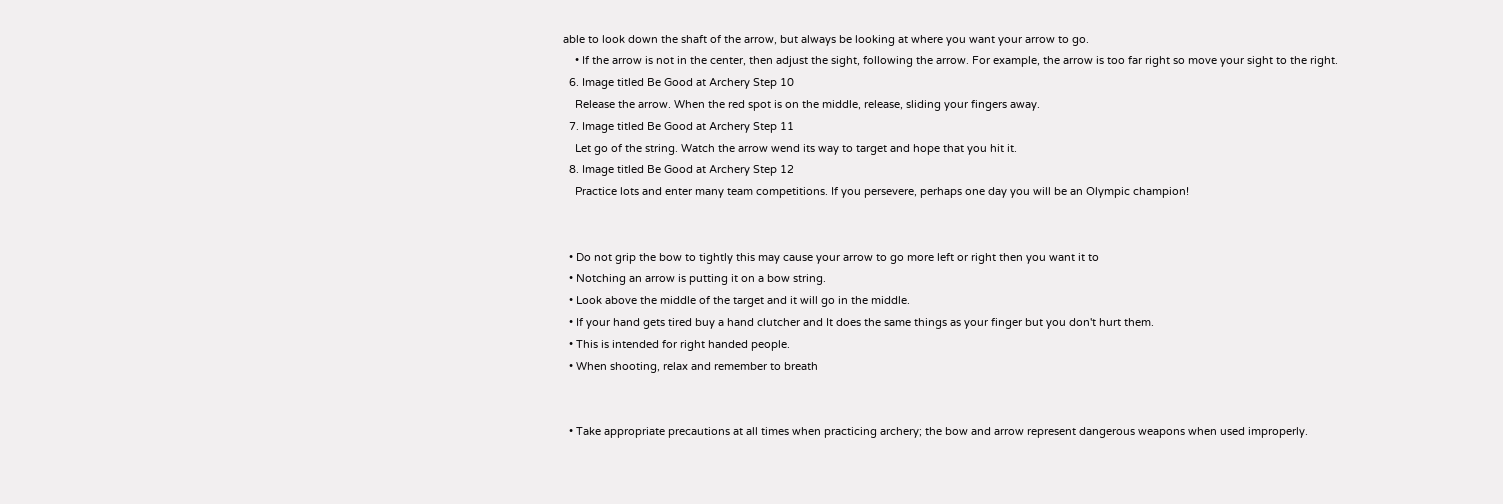able to look down the shaft of the arrow, but always be looking at where you want your arrow to go.
    • If the arrow is not in the center, then adjust the sight, following the arrow. For example, the arrow is too far right so move your sight to the right.
  6. Image titled Be Good at Archery Step 10
    Release the arrow. When the red spot is on the middle, release, sliding your fingers away.
  7. Image titled Be Good at Archery Step 11
    Let go of the string. Watch the arrow wend its way to target and hope that you hit it.
  8. Image titled Be Good at Archery Step 12
    Practice lots and enter many team competitions. If you persevere, perhaps one day you will be an Olympic champion!


  • Do not grip the bow to tightly this may cause your arrow to go more left or right then you want it to
  • Notching an arrow is putting it on a bow string.
  • Look above the middle of the target and it will go in the middle.
  • If your hand gets tired buy a hand clutcher and It does the same things as your finger but you don't hurt them.
  • This is intended for right handed people.
  • When shooting, relax and remember to breath


  • Take appropriate precautions at all times when practicing archery; the bow and arrow represent dangerous weapons when used improperly.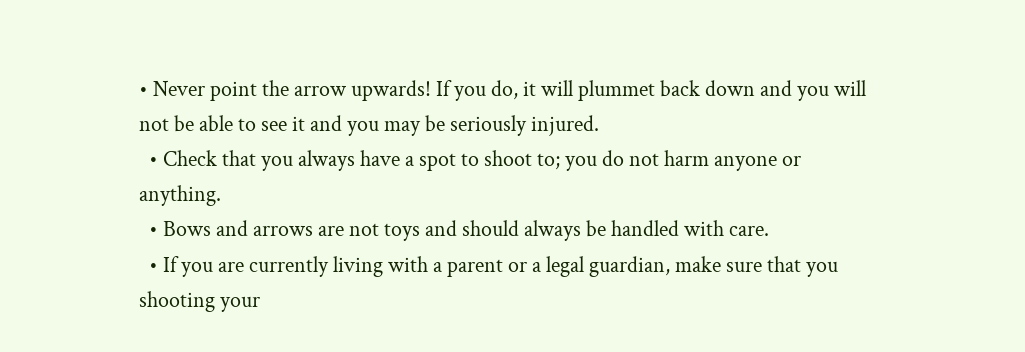• Never point the arrow upwards! If you do, it will plummet back down and you will not be able to see it and you may be seriously injured.
  • Check that you always have a spot to shoot to; you do not harm anyone or anything.
  • Bows and arrows are not toys and should always be handled with care.
  • If you are currently living with a parent or a legal guardian, make sure that you shooting your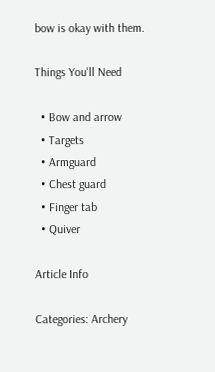bow is okay with them.

Things You'll Need

  • Bow and arrow
  • Targets
  • Armguard
  • Chest guard
  • Finger tab
  • Quiver

Article Info

Categories: Archery